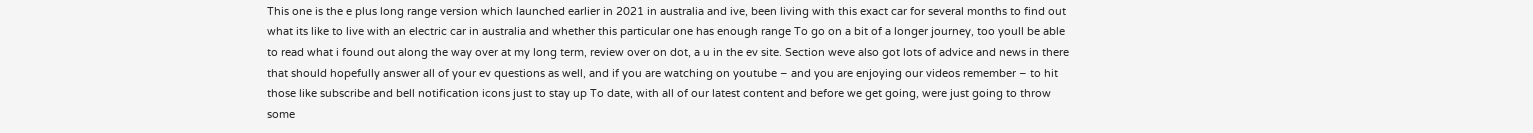This one is the e plus long range version which launched earlier in 2021 in australia and ive, been living with this exact car for several months to find out what its like to live with an electric car in australia and whether this particular one has enough range To go on a bit of a longer journey, too youll be able to read what i found out along the way over at my long term, review over on dot, a u in the ev site. Section weve also got lots of advice and news in there that should hopefully answer all of your ev questions as well, and if you are watching on youtube – and you are enjoying our videos remember – to hit those like subscribe and bell notification icons just to stay up To date, with all of our latest content and before we get going, were just going to throw some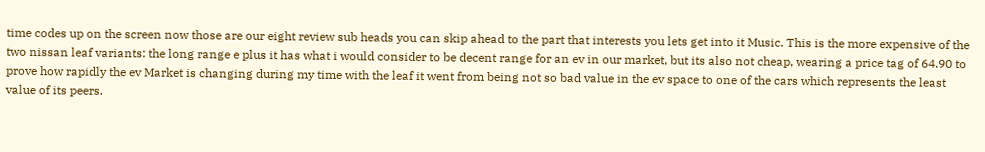time codes up on the screen now those are our eight review sub heads you can skip ahead to the part that interests you lets get into it Music. This is the more expensive of the two nissan leaf variants: the long range e plus it has what i would consider to be decent range for an ev in our market, but its also not cheap, wearing a price tag of 64.90 to prove how rapidly the ev Market is changing during my time with the leaf it went from being not so bad value in the ev space to one of the cars which represents the least value of its peers.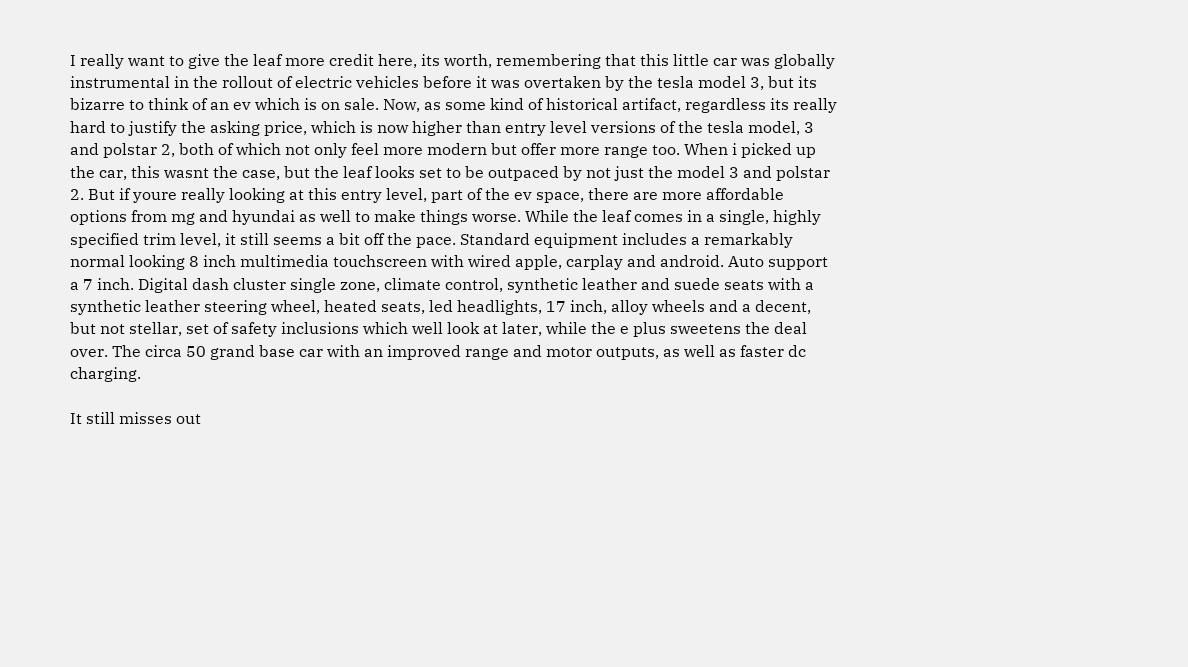I really want to give the leaf more credit here, its worth, remembering that this little car was globally instrumental in the rollout of electric vehicles before it was overtaken by the tesla model 3, but its bizarre to think of an ev which is on sale. Now, as some kind of historical artifact, regardless its really hard to justify the asking price, which is now higher than entry level versions of the tesla model, 3 and polstar 2, both of which not only feel more modern but offer more range too. When i picked up the car, this wasnt the case, but the leaf looks set to be outpaced by not just the model 3 and polstar 2. But if youre really looking at this entry level, part of the ev space, there are more affordable options from mg and hyundai as well to make things worse. While the leaf comes in a single, highly specified trim level, it still seems a bit off the pace. Standard equipment includes a remarkably normal looking 8 inch multimedia touchscreen with wired apple, carplay and android. Auto support a 7 inch. Digital dash cluster single zone, climate control, synthetic leather and suede seats with a synthetic leather steering wheel, heated seats, led headlights, 17 inch, alloy wheels and a decent, but not stellar, set of safety inclusions which well look at later, while the e plus sweetens the deal over. The circa 50 grand base car with an improved range and motor outputs, as well as faster dc charging.

It still misses out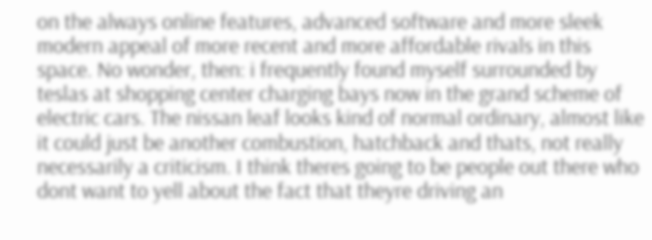on the always online features, advanced software and more sleek modern appeal of more recent and more affordable rivals in this space. No wonder, then: i frequently found myself surrounded by teslas at shopping center charging bays now in the grand scheme of electric cars. The nissan leaf looks kind of normal ordinary, almost like it could just be another combustion, hatchback and thats, not really necessarily a criticism. I think theres going to be people out there who dont want to yell about the fact that theyre driving an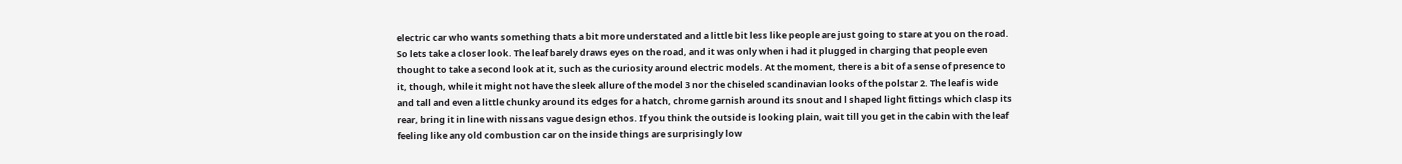electric car who wants something thats a bit more understated and a little bit less like people are just going to stare at you on the road. So lets take a closer look. The leaf barely draws eyes on the road, and it was only when i had it plugged in charging that people even thought to take a second look at it, such as the curiosity around electric models. At the moment, there is a bit of a sense of presence to it, though, while it might not have the sleek allure of the model 3 nor the chiseled scandinavian looks of the polstar 2. The leaf is wide and tall and even a little chunky around its edges for a hatch, chrome garnish around its snout and l shaped light fittings which clasp its rear, bring it in line with nissans vague design ethos. If you think the outside is looking plain, wait till you get in the cabin with the leaf feeling like any old combustion car on the inside things are surprisingly low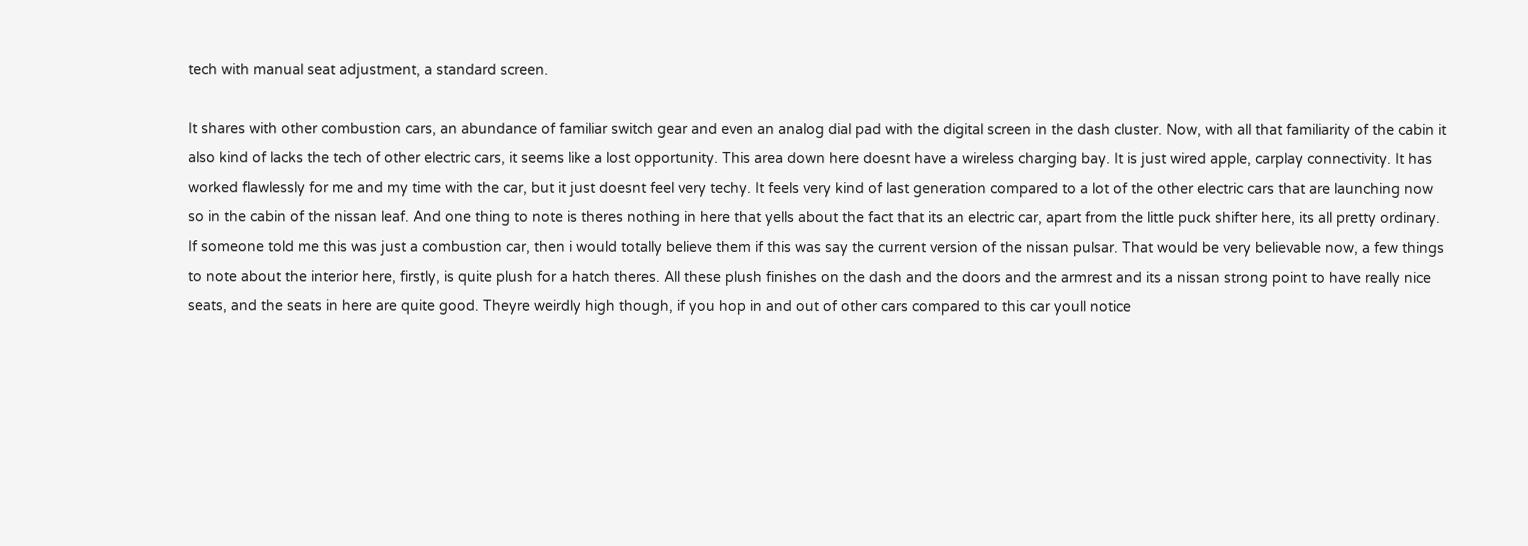tech with manual seat adjustment, a standard screen.

It shares with other combustion cars, an abundance of familiar switch gear and even an analog dial pad with the digital screen in the dash cluster. Now, with all that familiarity of the cabin it also kind of lacks the tech of other electric cars, it seems like a lost opportunity. This area down here doesnt have a wireless charging bay. It is just wired apple, carplay connectivity. It has worked flawlessly for me and my time with the car, but it just doesnt feel very techy. It feels very kind of last generation compared to a lot of the other electric cars that are launching now so in the cabin of the nissan leaf. And one thing to note is theres nothing in here that yells about the fact that its an electric car, apart from the little puck shifter here, its all pretty ordinary. If someone told me this was just a combustion car, then i would totally believe them if this was say the current version of the nissan pulsar. That would be very believable now, a few things to note about the interior here, firstly, is quite plush for a hatch theres. All these plush finishes on the dash and the doors and the armrest and its a nissan strong point to have really nice seats, and the seats in here are quite good. Theyre weirdly high though, if you hop in and out of other cars compared to this car youll notice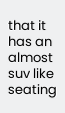that it has an almost suv like seating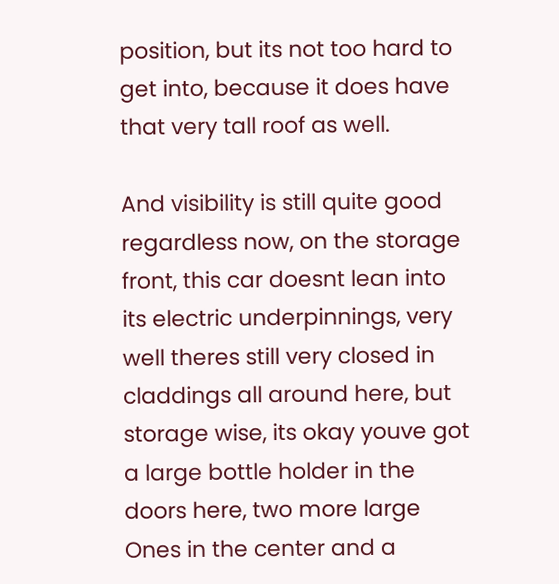position, but its not too hard to get into, because it does have that very tall roof as well.

And visibility is still quite good regardless now, on the storage front, this car doesnt lean into its electric underpinnings, very well theres still very closed in claddings all around here, but storage wise, its okay youve got a large bottle holder in the doors here, two more large Ones in the center and a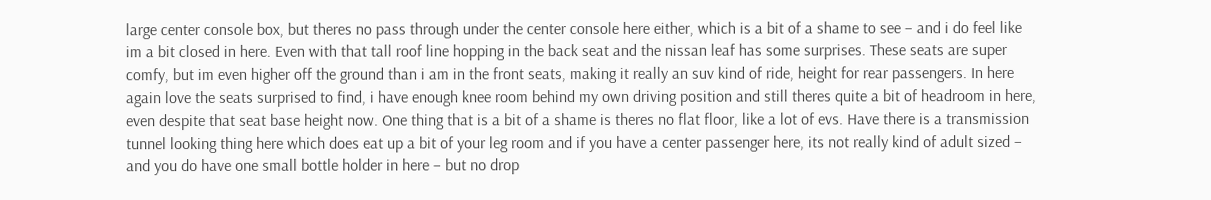large center console box, but theres no pass through under the center console here either, which is a bit of a shame to see – and i do feel like im a bit closed in here. Even with that tall roof line hopping in the back seat and the nissan leaf has some surprises. These seats are super comfy, but im even higher off the ground than i am in the front seats, making it really an suv kind of ride, height for rear passengers. In here again love the seats surprised to find, i have enough knee room behind my own driving position and still theres quite a bit of headroom in here, even despite that seat base height now. One thing that is a bit of a shame is theres no flat floor, like a lot of evs. Have there is a transmission tunnel looking thing here which does eat up a bit of your leg room and if you have a center passenger here, its not really kind of adult sized – and you do have one small bottle holder in here – but no drop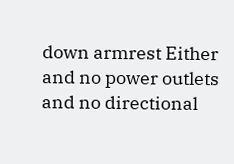down armrest Either and no power outlets and no directional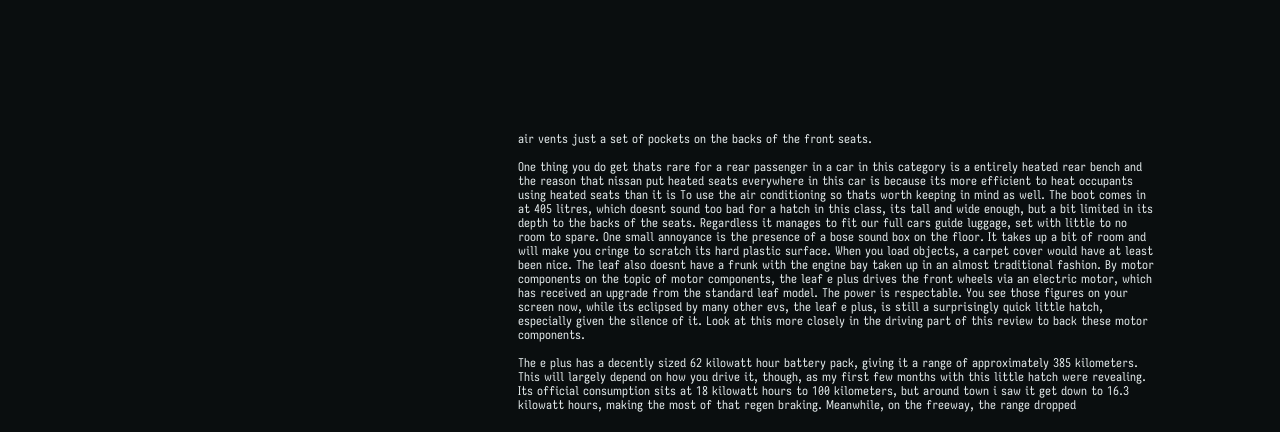air vents just a set of pockets on the backs of the front seats.

One thing you do get thats rare for a rear passenger in a car in this category is a entirely heated rear bench and the reason that nissan put heated seats everywhere in this car is because its more efficient to heat occupants using heated seats than it is To use the air conditioning so thats worth keeping in mind as well. The boot comes in at 405 litres, which doesnt sound too bad for a hatch in this class, its tall and wide enough, but a bit limited in its depth to the backs of the seats. Regardless it manages to fit our full cars guide luggage, set with little to no room to spare. One small annoyance is the presence of a bose sound box on the floor. It takes up a bit of room and will make you cringe to scratch its hard plastic surface. When you load objects, a carpet cover would have at least been nice. The leaf also doesnt have a frunk with the engine bay taken up in an almost traditional fashion. By motor components on the topic of motor components, the leaf e plus drives the front wheels via an electric motor, which has received an upgrade from the standard leaf model. The power is respectable. You see those figures on your screen now, while its eclipsed by many other evs, the leaf e plus, is still a surprisingly quick little hatch, especially given the silence of it. Look at this more closely in the driving part of this review to back these motor components.

The e plus has a decently sized 62 kilowatt hour battery pack, giving it a range of approximately 385 kilometers. This will largely depend on how you drive it, though, as my first few months with this little hatch were revealing. Its official consumption sits at 18 kilowatt hours to 100 kilometers, but around town i saw it get down to 16.3 kilowatt hours, making the most of that regen braking. Meanwhile, on the freeway, the range dropped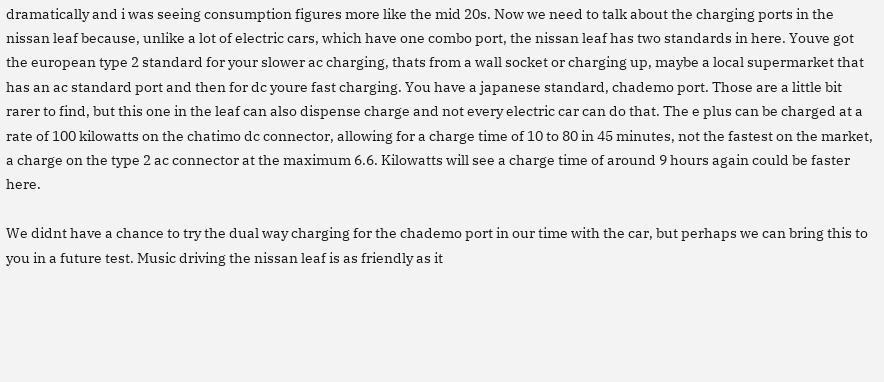dramatically and i was seeing consumption figures more like the mid 20s. Now we need to talk about the charging ports in the nissan leaf because, unlike a lot of electric cars, which have one combo port, the nissan leaf has two standards in here. Youve got the european type 2 standard for your slower ac charging, thats from a wall socket or charging up, maybe a local supermarket that has an ac standard port and then for dc youre fast charging. You have a japanese standard, chademo port. Those are a little bit rarer to find, but this one in the leaf can also dispense charge and not every electric car can do that. The e plus can be charged at a rate of 100 kilowatts on the chatimo dc connector, allowing for a charge time of 10 to 80 in 45 minutes, not the fastest on the market, a charge on the type 2 ac connector at the maximum 6.6. Kilowatts will see a charge time of around 9 hours again could be faster here.

We didnt have a chance to try the dual way charging for the chademo port in our time with the car, but perhaps we can bring this to you in a future test. Music driving the nissan leaf is as friendly as it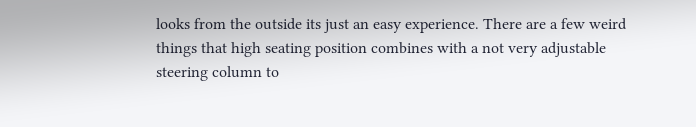looks from the outside its just an easy experience. There are a few weird things that high seating position combines with a not very adjustable steering column to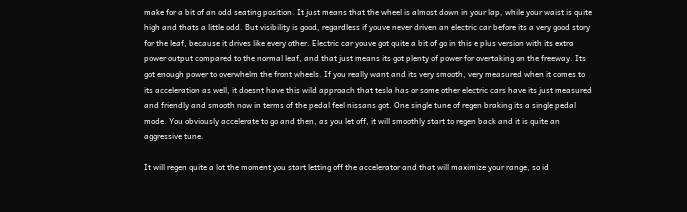make for a bit of an odd seating position. It just means that the wheel is almost down in your lap, while your waist is quite high and thats a little odd. But visibility is good, regardless if youve never driven an electric car before its a very good story for the leaf, because it drives like every other. Electric car youve got quite a bit of go in this e plus version with its extra power output compared to the normal leaf, and that just means its got plenty of power for overtaking on the freeway. Its got enough power to overwhelm the front wheels. If you really want and its very smooth, very measured when it comes to its acceleration as well, it doesnt have this wild approach that tesla has or some other electric cars have its just measured and friendly and smooth now in terms of the pedal feel nissans got. One single tune of regen braking its a single pedal mode. You obviously accelerate to go and then, as you let off, it will smoothly start to regen back and it is quite an aggressive tune.

It will regen quite a lot the moment you start letting off the accelerator and that will maximize your range, so id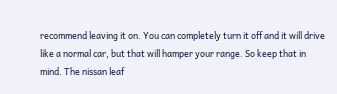recommend leaving it on. You can completely turn it off and it will drive like a normal car, but that will hamper your range. So keep that in mind. The nissan leaf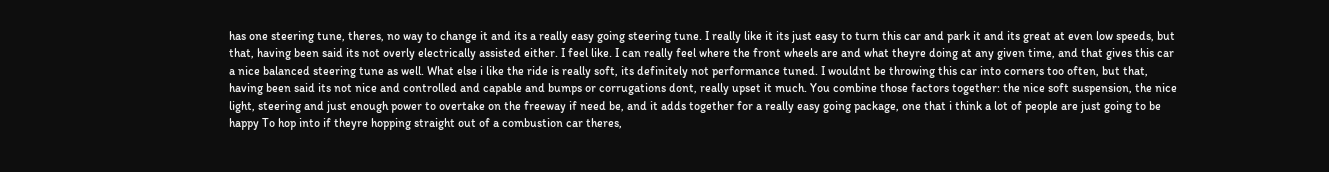has one steering tune, theres, no way to change it and its a really easy going steering tune. I really like it its just easy to turn this car and park it and its great at even low speeds, but that, having been said its not overly electrically assisted either. I feel like. I can really feel where the front wheels are and what theyre doing at any given time, and that gives this car a nice balanced steering tune as well. What else i like the ride is really soft, its definitely not performance tuned. I wouldnt be throwing this car into corners too often, but that, having been said its not nice and controlled and capable and bumps or corrugations dont, really upset it much. You combine those factors together: the nice soft suspension, the nice light, steering and just enough power to overtake on the freeway if need be, and it adds together for a really easy going package, one that i think a lot of people are just going to be happy To hop into if theyre hopping straight out of a combustion car theres,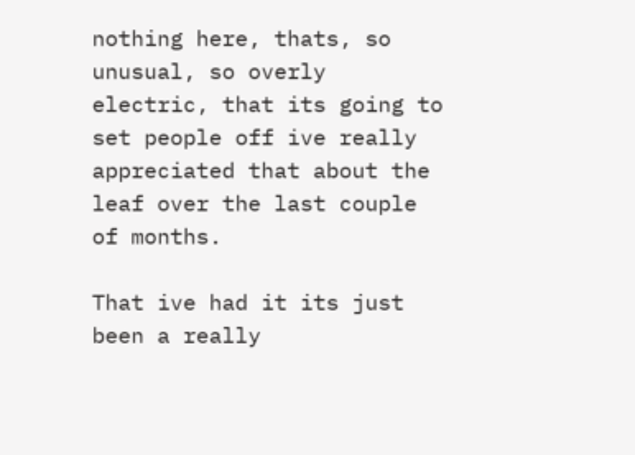nothing here, thats, so unusual, so overly electric, that its going to set people off ive really appreciated that about the leaf over the last couple of months.

That ive had it its just been a really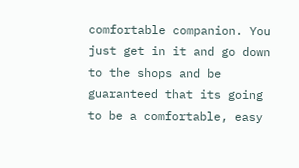comfortable companion. You just get in it and go down to the shops and be guaranteed that its going to be a comfortable, easy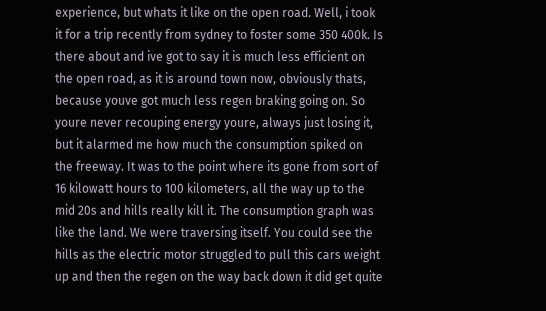experience, but whats it like on the open road. Well, i took it for a trip recently from sydney to foster some 350 400k. Is there about and ive got to say it is much less efficient on the open road, as it is around town now, obviously thats, because youve got much less regen braking going on. So youre never recouping energy youre, always just losing it, but it alarmed me how much the consumption spiked on the freeway. It was to the point where its gone from sort of 16 kilowatt hours to 100 kilometers, all the way up to the mid 20s and hills really kill it. The consumption graph was like the land. We were traversing itself. You could see the hills as the electric motor struggled to pull this cars weight up and then the regen on the way back down it did get quite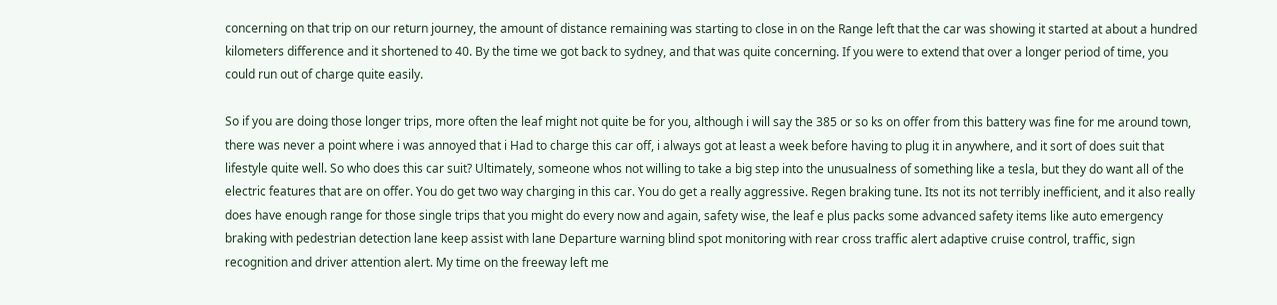concerning on that trip on our return journey, the amount of distance remaining was starting to close in on the Range left that the car was showing it started at about a hundred kilometers difference and it shortened to 40. By the time we got back to sydney, and that was quite concerning. If you were to extend that over a longer period of time, you could run out of charge quite easily.

So if you are doing those longer trips, more often the leaf might not quite be for you, although i will say the 385 or so ks on offer from this battery was fine for me around town, there was never a point where i was annoyed that i Had to charge this car off, i always got at least a week before having to plug it in anywhere, and it sort of does suit that lifestyle quite well. So who does this car suit? Ultimately, someone whos not willing to take a big step into the unusualness of something like a tesla, but they do want all of the electric features that are on offer. You do get two way charging in this car. You do get a really aggressive. Regen braking tune. Its not its not terribly inefficient, and it also really does have enough range for those single trips that you might do every now and again, safety wise, the leaf e plus packs some advanced safety items like auto emergency braking with pedestrian detection lane keep assist with lane Departure warning blind spot monitoring with rear cross traffic alert adaptive cruise control, traffic, sign recognition and driver attention alert. My time on the freeway left me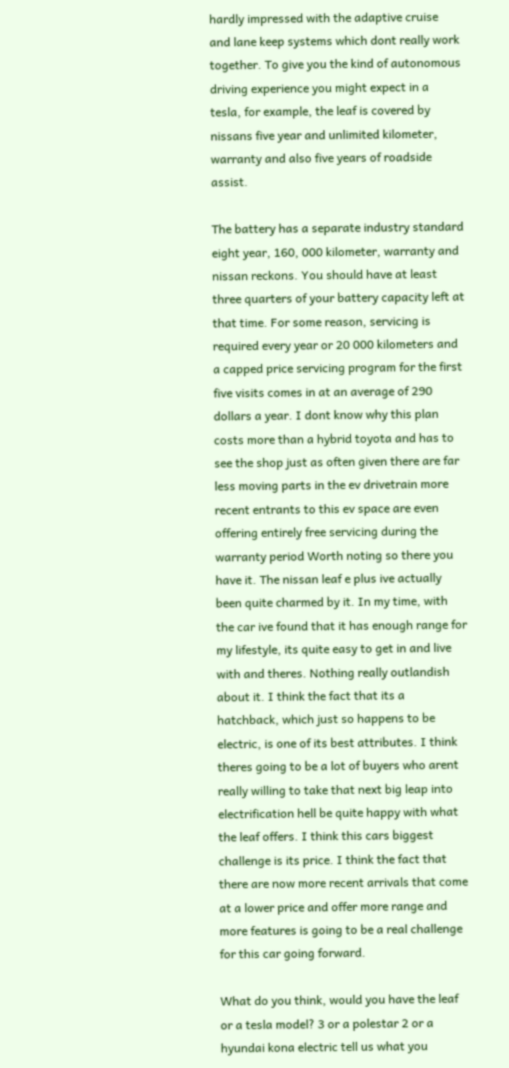hardly impressed with the adaptive cruise and lane keep systems which dont really work together. To give you the kind of autonomous driving experience you might expect in a tesla, for example, the leaf is covered by nissans five year and unlimited kilometer, warranty and also five years of roadside assist.

The battery has a separate industry standard eight year, 160, 000 kilometer, warranty and nissan reckons. You should have at least three quarters of your battery capacity left at that time. For some reason, servicing is required every year or 20 000 kilometers and a capped price servicing program for the first five visits comes in at an average of 290 dollars a year. I dont know why this plan costs more than a hybrid toyota and has to see the shop just as often given there are far less moving parts in the ev drivetrain more recent entrants to this ev space are even offering entirely free servicing during the warranty period Worth noting so there you have it. The nissan leaf e plus ive actually been quite charmed by it. In my time, with the car ive found that it has enough range for my lifestyle, its quite easy to get in and live with and theres. Nothing really outlandish about it. I think the fact that its a hatchback, which just so happens to be electric, is one of its best attributes. I think theres going to be a lot of buyers who arent really willing to take that next big leap into electrification hell be quite happy with what the leaf offers. I think this cars biggest challenge is its price. I think the fact that there are now more recent arrivals that come at a lower price and offer more range and more features is going to be a real challenge for this car going forward.

What do you think, would you have the leaf or a tesla model? 3 or a polestar 2 or a hyundai kona electric tell us what you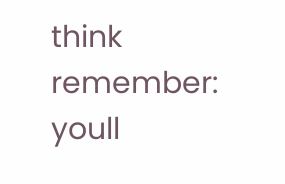think remember: youll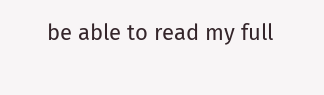be able to read my full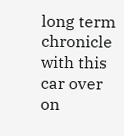long term chronicle with this car over on